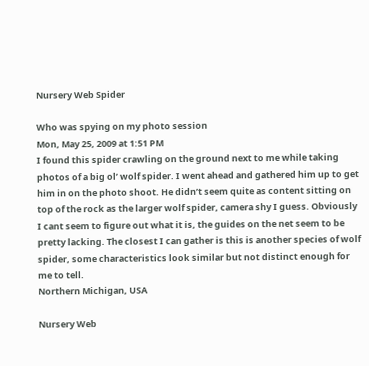Nursery Web Spider

Who was spying on my photo session
Mon, May 25, 2009 at 1:51 PM
I found this spider crawling on the ground next to me while taking photos of a big ol’ wolf spider. I went ahead and gathered him up to get him in on the photo shoot. He didn’t seem quite as content sitting on top of the rock as the larger wolf spider, camera shy I guess. Obviously I cant seem to figure out what it is, the guides on the net seem to be pretty lacking. The closest I can gather is this is another species of wolf spider, some characteristics look similar but not distinct enough for me to tell.
Northern Michigan, USA

Nursery Web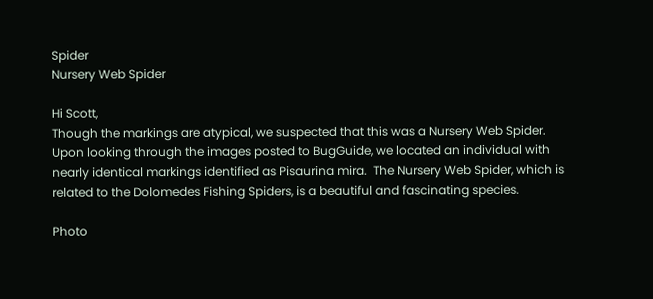Spider
Nursery Web Spider

Hi Scott,
Though the markings are atypical, we suspected that this was a Nursery Web Spider.  Upon looking through the images posted to BugGuide, we located an individual with nearly identical markings identified as Pisaurina mira.  The Nursery Web Spider, which is related to the Dolomedes Fishing Spiders, is a beautiful and fascinating species.

Photo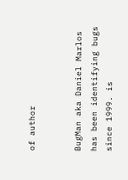of author


BugMan aka Daniel Marlos has been identifying bugs since 1999. is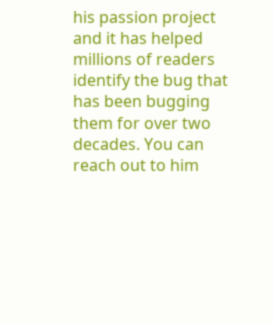his passion project and it has helped millions of readers identify the bug that has been bugging them for over two decades. You can reach out to him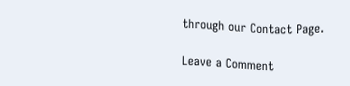through our Contact Page.

Leave a Comment